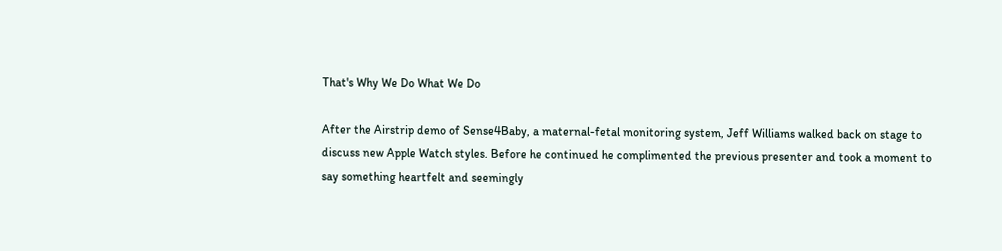That's Why We Do What We Do

After the Airstrip demo of Sense4Baby, a maternal-fetal monitoring system, Jeff Williams walked back on stage to discuss new Apple Watch styles. Before he continued he complimented the previous presenter and took a moment to say something heartfelt and seemingly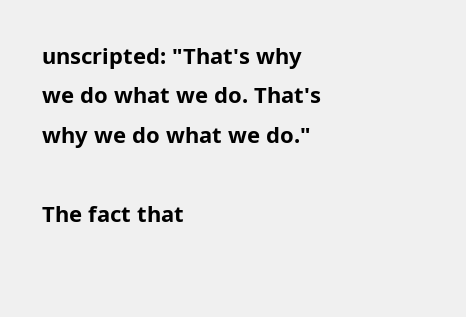unscripted: "That's why we do what we do. That's why we do what we do."

The fact that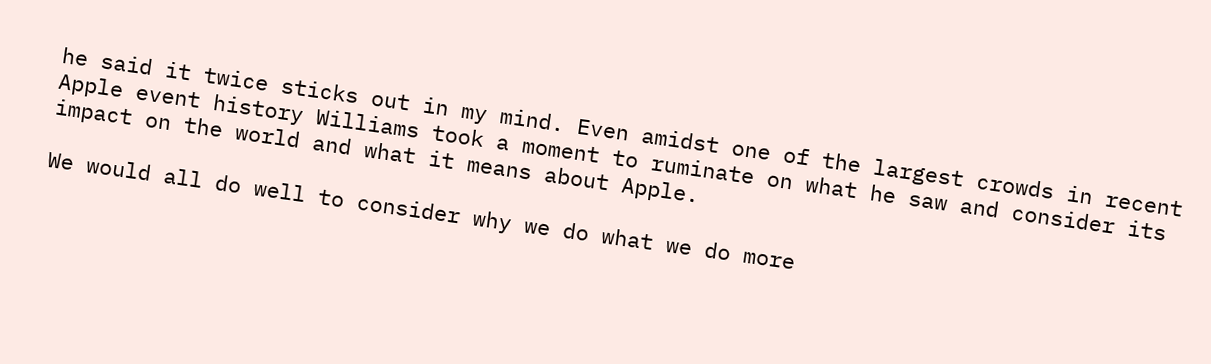he said it twice sticks out in my mind. Even amidst one of the largest crowds in recent Apple event history Williams took a moment to ruminate on what he saw and consider its impact on the world and what it means about Apple.

We would all do well to consider why we do what we do more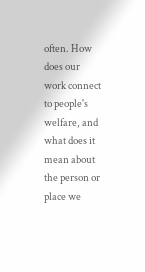often. How does our work connect to people's welfare, and what does it mean about the person or place we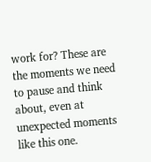work for? These are the moments we need to pause and think about, even at unexpected moments like this one.